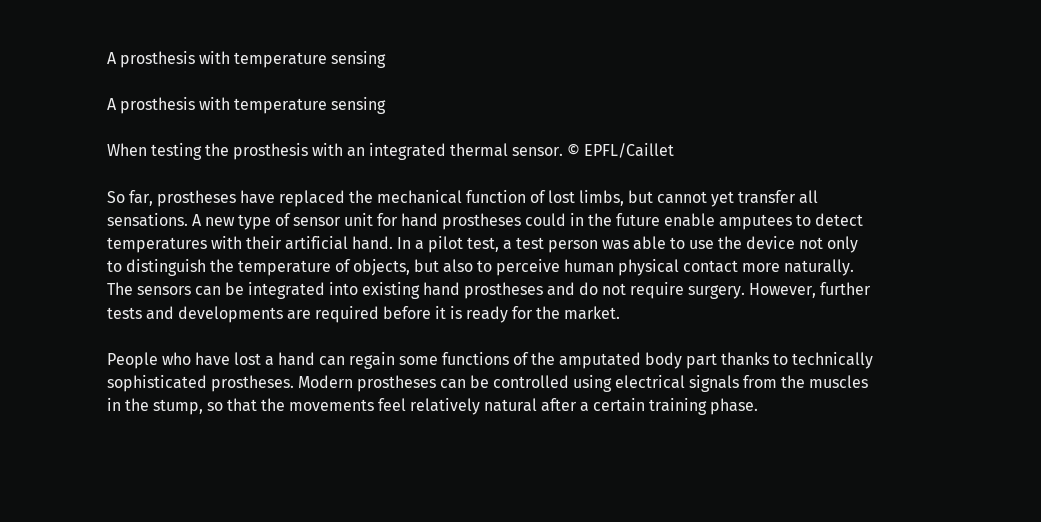A prosthesis with temperature sensing

A prosthesis with temperature sensing

When testing the prosthesis with an integrated thermal sensor. © EPFL/Caillet

So far, prostheses have replaced the mechanical function of lost limbs, but cannot yet transfer all sensations. A new type of sensor unit for hand prostheses could in the future enable amputees to detect temperatures with their artificial hand. In a pilot test, a test person was able to use the device not only to distinguish the temperature of objects, but also to perceive human physical contact more naturally. The sensors can be integrated into existing hand prostheses and do not require surgery. However, further tests and developments are required before it is ready for the market.

People who have lost a hand can regain some functions of the amputated body part thanks to technically sophisticated prostheses. Modern prostheses can be controlled using electrical signals from the muscles in the stump, so that the movements feel relatively natural after a certain training phase.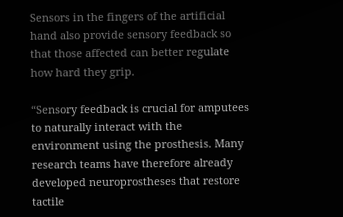Sensors in the fingers of the artificial hand also provide sensory feedback so that those affected can better regulate how hard they grip.

“Sensory feedback is crucial for amputees to naturally interact with the environment using the prosthesis. Many research teams have therefore already developed neuroprostheses that restore tactile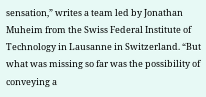sensation,” writes a team led by Jonathan Muheim from the Swiss Federal Institute of Technology in Lausanne in Switzerland. “But what was missing so far was the possibility of conveying a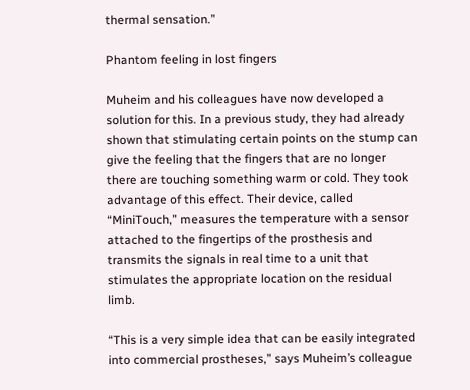thermal sensation.”

Phantom feeling in lost fingers

Muheim and his colleagues have now developed a solution for this. In a previous study, they had already shown that stimulating certain points on the stump can give the feeling that the fingers that are no longer there are touching something warm or cold. They took advantage of this effect. Their device, called “MiniTouch,” measures the temperature with a sensor attached to the fingertips of the prosthesis and transmits the signals in real time to a unit that stimulates the appropriate location on the residual limb.

“This is a very simple idea that can be easily integrated into commercial prostheses,” says Muheim’s colleague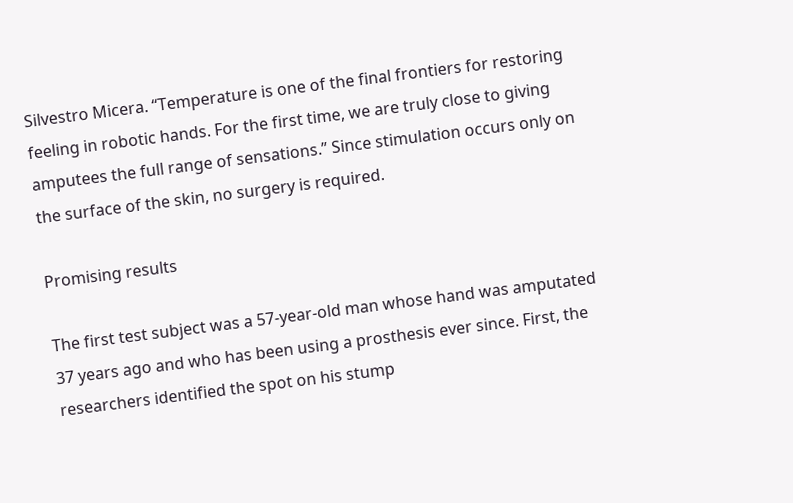Silvestro Micera. “Temperature is one of the final frontiers for restoring feeling in robotic hands. For the first time, we are truly close to giving amputees the full range of sensations.” Since stimulation occurs only on the surface of the skin, no surgery is required.

Promising results

The first test subject was a 57-year-old man whose hand was amputated 37 years ago and who has been using a prosthesis ever since. First, the researchers identified the spot on his stump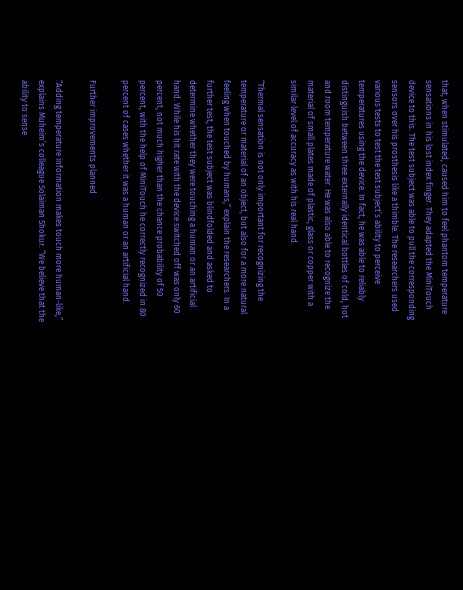that, when stimulated, caused him to feel phantom temperature sensations in his lost index finger. They adapted the MiniTouch device to this. The test subject was able to pull the corresponding sensors over his prosthesis like a thimble. The researchers used various tests to test the test subject’s ability to perceive temperatures using the device. In fact, he was able to reliably distinguish between three externally identical bottles of cold, hot and room temperature water. He was also able to recognize the material of small plates made of plastic, glass or copper with a similar level of accuracy as with his real hand.

“Thermal sensation is not only important for recognizing the temperature or material of an object, but also for a more natural feeling when touched by humans,” explain the researchers. In a further test, the test subject was blindfolded and asked to determine whether they were touching a human or an artificial hand. While his hit rate with the device switched off was only 60 percent, not much higher than the chance probability of 50 percent, with the help of MiniTouch he correctly recognized in 80 percent of cases whether it was a human or an artificial hand.

Further improvements planned

“Adding temperature information makes touch more human-like,” explains Muheim’s colleague Solaiman Shokur. “We believe that the ability to sense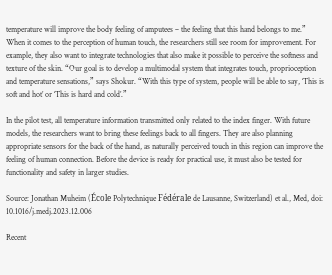temperature will improve the body feeling of amputees – the feeling that this hand belongs to me.” When it comes to the perception of human touch, the researchers still see room for improvement. For example, they also want to integrate technologies that also make it possible to perceive the softness and texture of the skin. “Our goal is to develop a multimodal system that integrates touch, proprioception and temperature sensations,” says Shokur. “With this type of system, people will be able to say, ‘This is soft and hot’ or ‘This is hard and cold’.”

In the pilot test, all temperature information transmitted only related to the index finger. With future models, the researchers want to bring these feelings back to all fingers. They are also planning appropriate sensors for the back of the hand, as naturally perceived touch in this region can improve the feeling of human connection. Before the device is ready for practical use, it must also be tested for functionality and safety in larger studies.

Source: Jonathan Muheim (École Polytechnique Fédérale de Lausanne, Switzerland) et al., Med, doi: 10.1016/j.medj.2023.12.006

Recent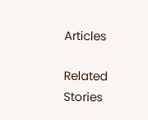Articles

Related Stories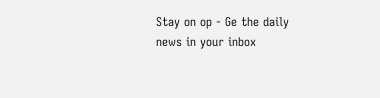Stay on op - Ge the daily news in your inbox